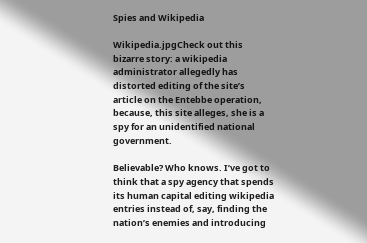Spies and Wikipedia

Wikipedia.jpgCheck out this bizarre story: a wikipedia administrator allegedly has distorted editing of the site’s article on the Entebbe operation, because, this site alleges, she is a spy for an unidentified national government.

Believable? Who knows. I’ve got to think that a spy agency that spends its human capital editing wikipedia entries instead of, say, finding the nation’s enemies and introducing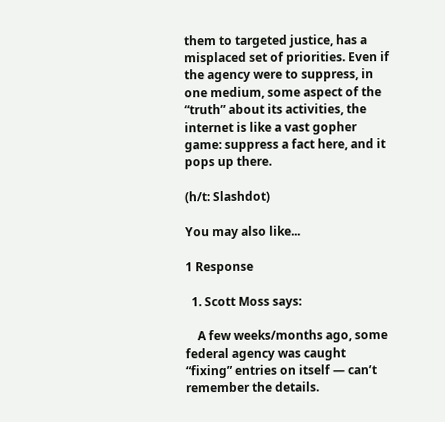them to targeted justice, has a misplaced set of priorities. Even if the agency were to suppress, in one medium, some aspect of the “truth” about its activities, the internet is like a vast gopher game: suppress a fact here, and it pops up there.

(h/t: Slashdot)

You may also like...

1 Response

  1. Scott Moss says:

    A few weeks/months ago, some federal agency was caught “fixing” entries on itself — can’t remember the details.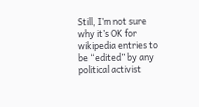Still, I’m not sure why it’s OK for wikipedia entries to be “edited” by any political activist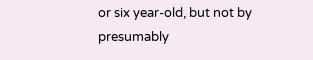or six year-old, but not by presumably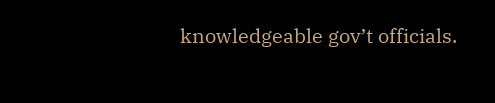knowledgeable gov’t officials.